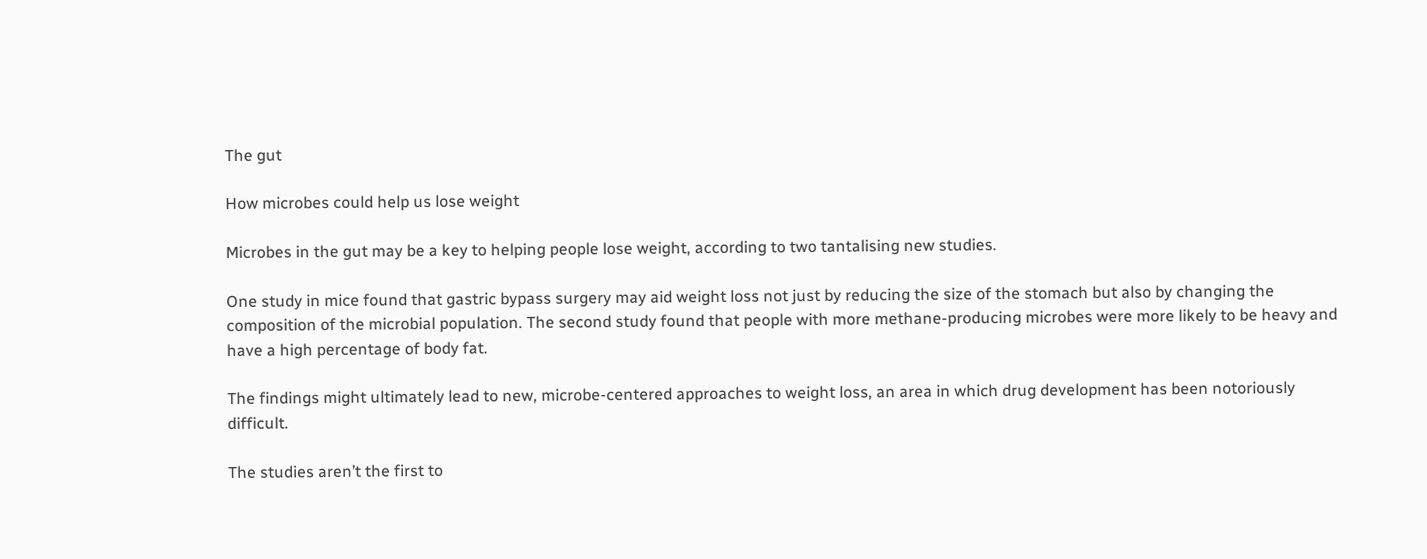The gut

How microbes could help us lose weight

Microbes in the gut may be a key to helping people lose weight, according to two tantalising new studies.

One study in mice found that gastric bypass surgery may aid weight loss not just by reducing the size of the stomach but also by changing the composition of the microbial population. The second study found that people with more methane-producing microbes were more likely to be heavy and have a high percentage of body fat.

The findings might ultimately lead to new, microbe-centered approaches to weight loss, an area in which drug development has been notoriously difficult.

The studies aren’t the first to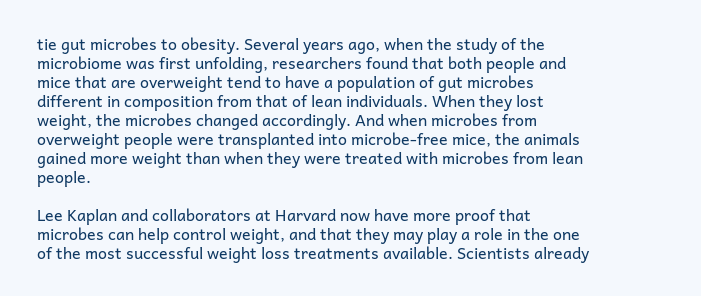tie gut microbes to obesity. Several years ago, when the study of the microbiome was first unfolding, researchers found that both people and mice that are overweight tend to have a population of gut microbes different in composition from that of lean individuals. When they lost weight, the microbes changed accordingly. And when microbes from overweight people were transplanted into microbe-free mice, the animals gained more weight than when they were treated with microbes from lean people.

Lee Kaplan and collaborators at Harvard now have more proof that microbes can help control weight, and that they may play a role in the one of the most successful weight loss treatments available. Scientists already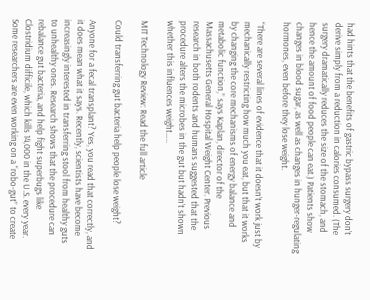had hints that the benefits of gastric bypass surgery don’t derive simply from a reduction in calories consumed. (The surgery dramatically reduces the size of the stomach, and hence the amount of food people can eat.) Patients show changes in blood sugar, as well as changes in hunger-regulating hormones, even before they lose weight.

“There are several lines of evidence that it doesn’t work just by mechanically restricting how much you eat, but that it works by changing the core mechanisms of energy balance and metabolic function,” says Kaplan, director of the Massachusetts General Hospital Weight Center. Previous research in both rodents and humans suggested that the procedure alters the microbes in the gut but hadn’t shown whether this influences weight…..

MIT Technology Review: Read the full article

Could transferring gut bacteria help people lose weight?

Anyone for a fecal transplant? Yes, you read that correctly, and it does mean what it says. Recently, scientists have become increasingly interested in transferring stool from healthy guts to unhealthy ones. Research shows that the procedure can rebalance gut bacteria, and help fight superbugs like Clostridium difficile, which kills 14,000 in the U.S. every year. Some researchers are even working on a “robo-gut” to create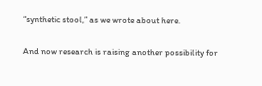“synthetic stool,” as we wrote about here.

And now research is raising another possibility for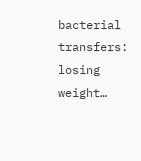bacterial transfers: losing weight…